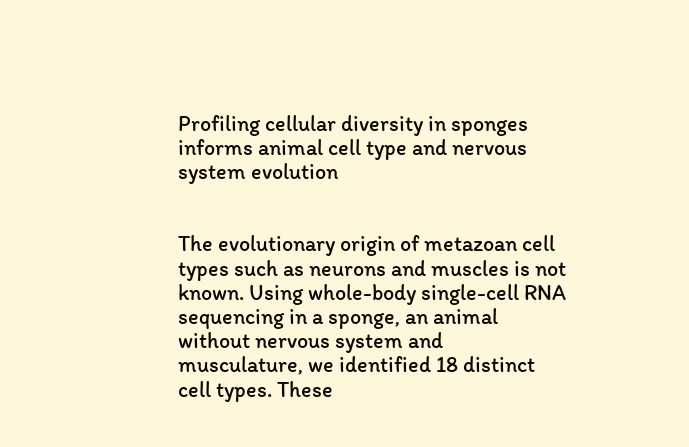Profiling cellular diversity in sponges informs animal cell type and nervous system evolution


The evolutionary origin of metazoan cell types such as neurons and muscles is not known. Using whole-body single-cell RNA sequencing in a sponge, an animal without nervous system and musculature, we identified 18 distinct cell types. These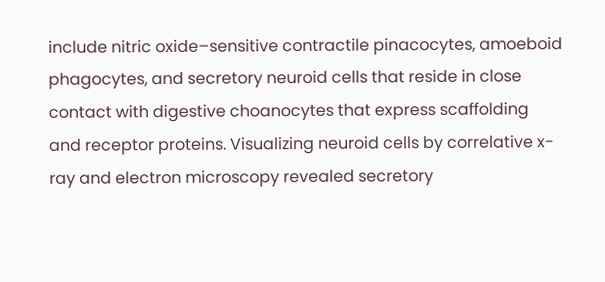include nitric oxide–sensitive contractile pinacocytes, amoeboid phagocytes, and secretory neuroid cells that reside in close contact with digestive choanocytes that express scaffolding and receptor proteins. Visualizing neuroid cells by correlative x-ray and electron microscopy revealed secretory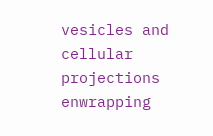vesicles and cellular projections enwrapping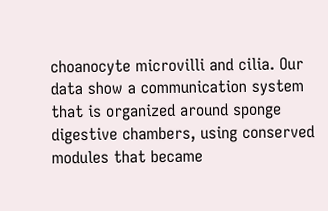choanocyte microvilli and cilia. Our data show a communication system that is organized around sponge digestive chambers, using conserved modules that became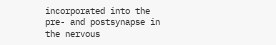incorporated into the pre- and postsynapse in the nervous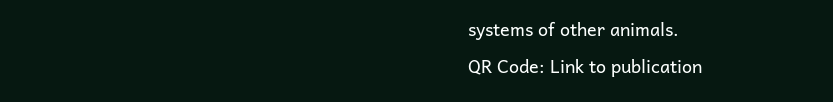systems of other animals.
QR Code: Link to publication